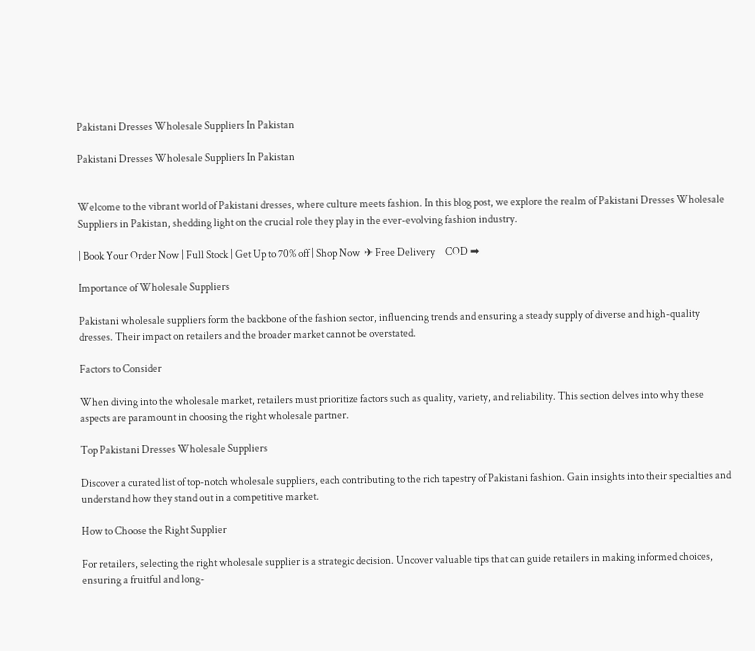Pakistani Dresses Wholesale Suppliers In Pakistan

Pakistani Dresses Wholesale Suppliers In Pakistan


Welcome to the vibrant world of Pakistani dresses, where culture meets fashion. In this blog post, we explore the realm of Pakistani Dresses Wholesale Suppliers in Pakistan, shedding light on the crucial role they play in the ever-evolving fashion industry.

| Book Your Order Now | Full Stock | Get Up to 70% off | Shop Now  ✈ Free Delivery     COD ➡

Importance of Wholesale Suppliers

Pakistani wholesale suppliers form the backbone of the fashion sector, influencing trends and ensuring a steady supply of diverse and high-quality dresses. Their impact on retailers and the broader market cannot be overstated.

Factors to Consider

When diving into the wholesale market, retailers must prioritize factors such as quality, variety, and reliability. This section delves into why these aspects are paramount in choosing the right wholesale partner.

Top Pakistani Dresses Wholesale Suppliers

Discover a curated list of top-notch wholesale suppliers, each contributing to the rich tapestry of Pakistani fashion. Gain insights into their specialties and understand how they stand out in a competitive market.

How to Choose the Right Supplier

For retailers, selecting the right wholesale supplier is a strategic decision. Uncover valuable tips that can guide retailers in making informed choices, ensuring a fruitful and long-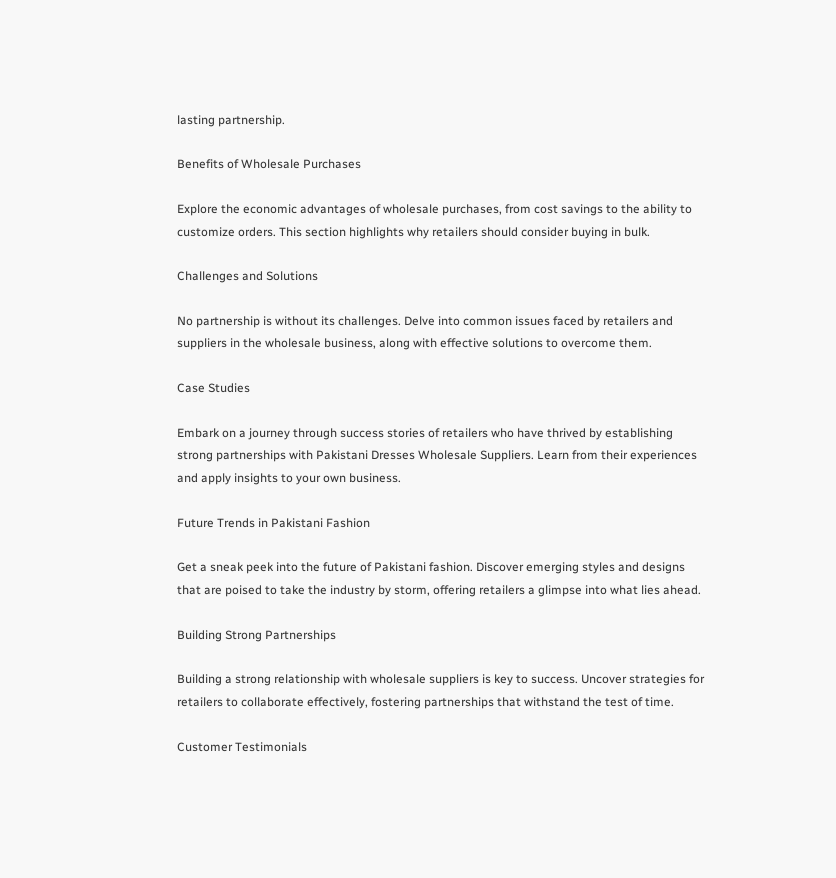lasting partnership.

Benefits of Wholesale Purchases

Explore the economic advantages of wholesale purchases, from cost savings to the ability to customize orders. This section highlights why retailers should consider buying in bulk.

Challenges and Solutions

No partnership is without its challenges. Delve into common issues faced by retailers and suppliers in the wholesale business, along with effective solutions to overcome them.

Case Studies

Embark on a journey through success stories of retailers who have thrived by establishing strong partnerships with Pakistani Dresses Wholesale Suppliers. Learn from their experiences and apply insights to your own business.

Future Trends in Pakistani Fashion

Get a sneak peek into the future of Pakistani fashion. Discover emerging styles and designs that are poised to take the industry by storm, offering retailers a glimpse into what lies ahead.

Building Strong Partnerships

Building a strong relationship with wholesale suppliers is key to success. Uncover strategies for retailers to collaborate effectively, fostering partnerships that withstand the test of time.

Customer Testimonials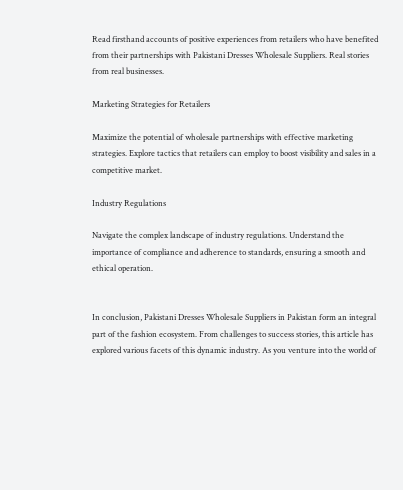Read firsthand accounts of positive experiences from retailers who have benefited from their partnerships with Pakistani Dresses Wholesale Suppliers. Real stories from real businesses.

Marketing Strategies for Retailers

Maximize the potential of wholesale partnerships with effective marketing strategies. Explore tactics that retailers can employ to boost visibility and sales in a competitive market.

Industry Regulations

Navigate the complex landscape of industry regulations. Understand the importance of compliance and adherence to standards, ensuring a smooth and ethical operation.


In conclusion, Pakistani Dresses Wholesale Suppliers in Pakistan form an integral part of the fashion ecosystem. From challenges to success stories, this article has explored various facets of this dynamic industry. As you venture into the world of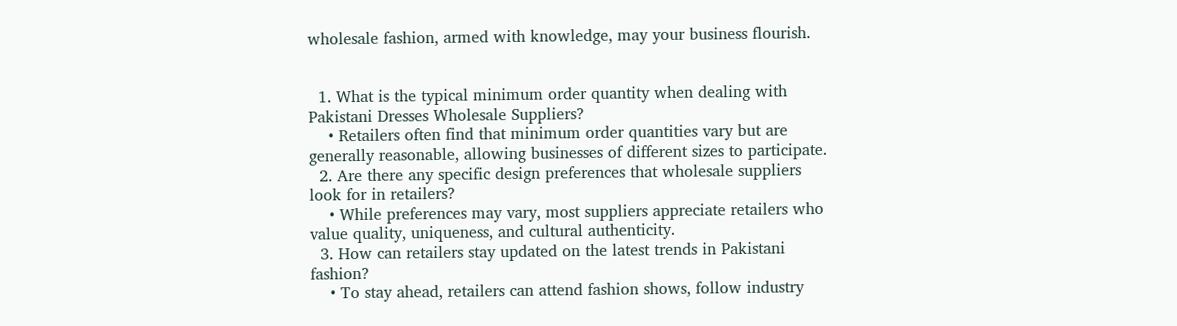wholesale fashion, armed with knowledge, may your business flourish.


  1. What is the typical minimum order quantity when dealing with Pakistani Dresses Wholesale Suppliers?
    • Retailers often find that minimum order quantities vary but are generally reasonable, allowing businesses of different sizes to participate.
  2. Are there any specific design preferences that wholesale suppliers look for in retailers?
    • While preferences may vary, most suppliers appreciate retailers who value quality, uniqueness, and cultural authenticity.
  3. How can retailers stay updated on the latest trends in Pakistani fashion?
    • To stay ahead, retailers can attend fashion shows, follow industry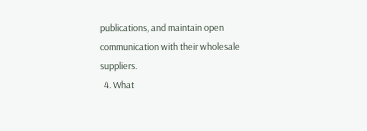publications, and maintain open communication with their wholesale suppliers.
  4. What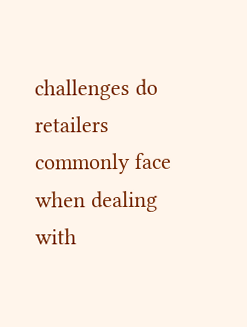challenges do retailers commonly face when dealing with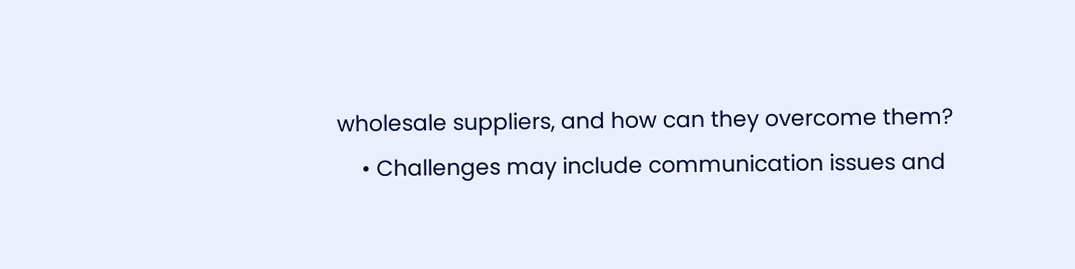wholesale suppliers, and how can they overcome them?
    • Challenges may include communication issues and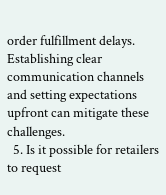order fulfillment delays. Establishing clear communication channels and setting expectations upfront can mitigate these challenges.
  5. Is it possible for retailers to request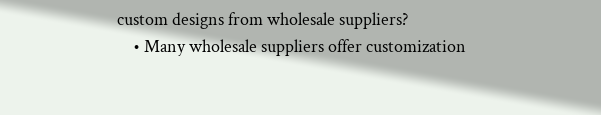custom designs from wholesale suppliers?
    • Many wholesale suppliers offer customization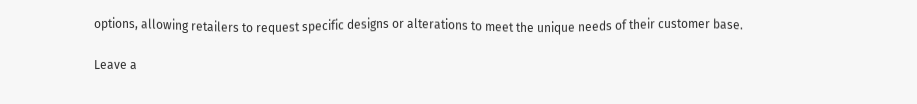options, allowing retailers to request specific designs or alterations to meet the unique needs of their customer base.

Leave a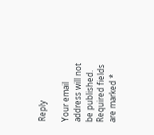Reply

Your email address will not be published. Required fields are marked *